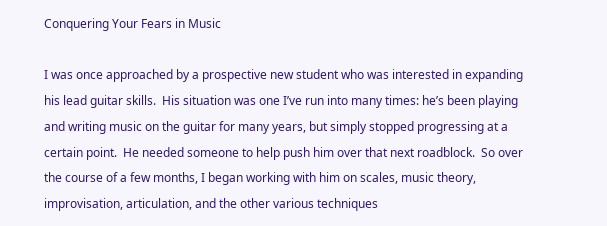Conquering Your Fears in Music

I was once approached by a prospective new student who was interested in expanding his lead guitar skills.  His situation was one I’ve run into many times: he’s been playing and writing music on the guitar for many years, but simply stopped progressing at a certain point.  He needed someone to help push him over that next roadblock.  So over the course of a few months, I began working with him on scales, music theory, improvisation, articulation, and the other various techniques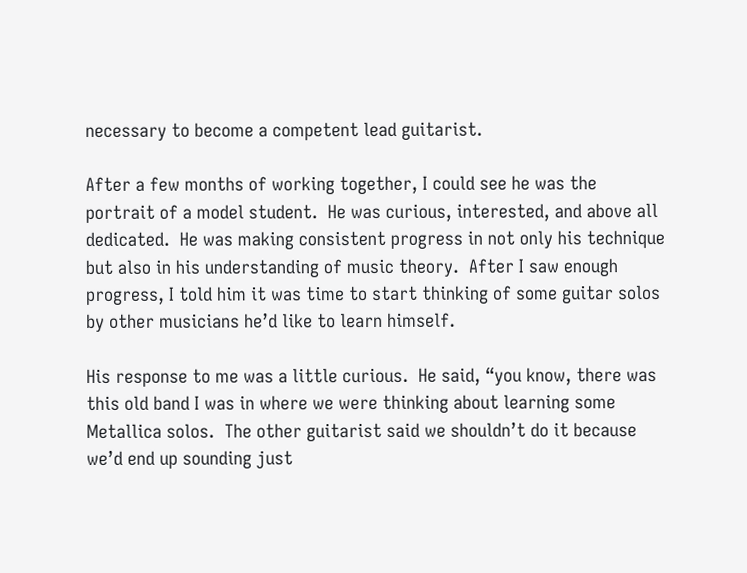necessary to become a competent lead guitarist.

After a few months of working together, I could see he was the portrait of a model student.  He was curious, interested, and above all dedicated.  He was making consistent progress in not only his technique but also in his understanding of music theory.  After I saw enough progress, I told him it was time to start thinking of some guitar solos by other musicians he’d like to learn himself.

His response to me was a little curious.  He said, “you know, there was this old band I was in where we were thinking about learning some Metallica solos.  The other guitarist said we shouldn’t do it because we’d end up sounding just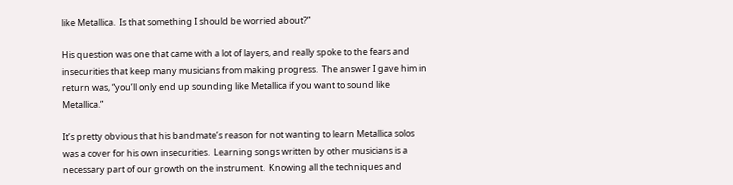like Metallica.  Is that something I should be worried about?”

His question was one that came with a lot of layers, and really spoke to the fears and insecurities that keep many musicians from making progress.  The answer I gave him in return was, “you’ll only end up sounding like Metallica if you want to sound like Metallica.”

It’s pretty obvious that his bandmate’s reason for not wanting to learn Metallica solos was a cover for his own insecurities.  Learning songs written by other musicians is a necessary part of our growth on the instrument.  Knowing all the techniques and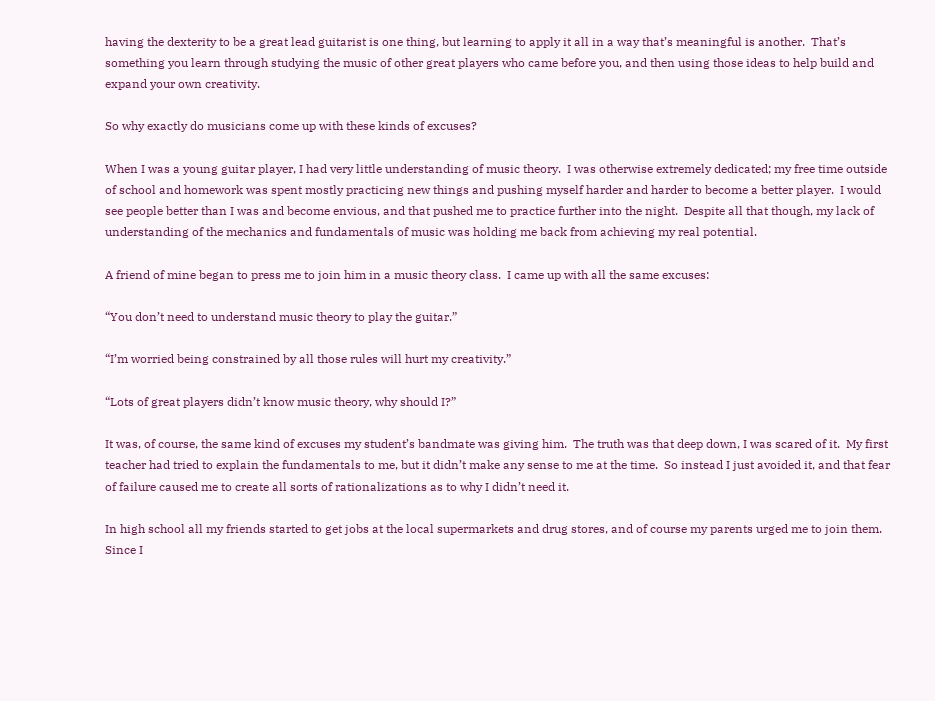having the dexterity to be a great lead guitarist is one thing, but learning to apply it all in a way that’s meaningful is another.  That’s something you learn through studying the music of other great players who came before you, and then using those ideas to help build and expand your own creativity.

So why exactly do musicians come up with these kinds of excuses?

When I was a young guitar player, I had very little understanding of music theory.  I was otherwise extremely dedicated; my free time outside of school and homework was spent mostly practicing new things and pushing myself harder and harder to become a better player.  I would see people better than I was and become envious, and that pushed me to practice further into the night.  Despite all that though, my lack of understanding of the mechanics and fundamentals of music was holding me back from achieving my real potential.

A friend of mine began to press me to join him in a music theory class.  I came up with all the same excuses:

“You don’t need to understand music theory to play the guitar.”

“I’m worried being constrained by all those rules will hurt my creativity.”

“Lots of great players didn’t know music theory, why should I?”

It was, of course, the same kind of excuses my student’s bandmate was giving him.  The truth was that deep down, I was scared of it.  My first teacher had tried to explain the fundamentals to me, but it didn’t make any sense to me at the time.  So instead I just avoided it, and that fear of failure caused me to create all sorts of rationalizations as to why I didn’t need it.

In high school all my friends started to get jobs at the local supermarkets and drug stores, and of course my parents urged me to join them.  Since I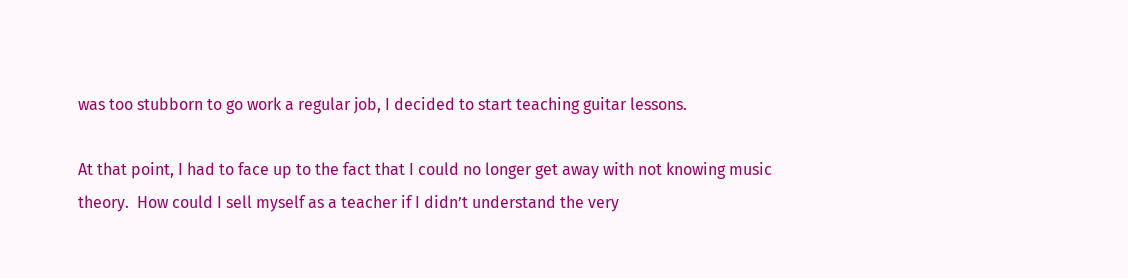was too stubborn to go work a regular job, I decided to start teaching guitar lessons.

At that point, I had to face up to the fact that I could no longer get away with not knowing music theory.  How could I sell myself as a teacher if I didn’t understand the very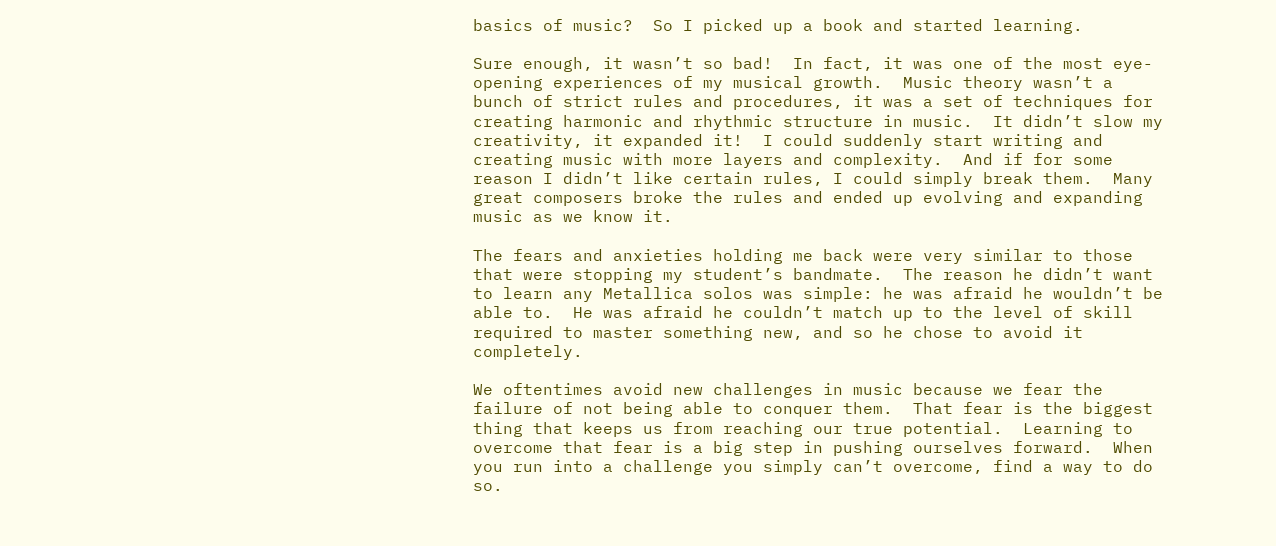basics of music?  So I picked up a book and started learning.

Sure enough, it wasn’t so bad!  In fact, it was one of the most eye-opening experiences of my musical growth.  Music theory wasn’t a bunch of strict rules and procedures, it was a set of techniques for creating harmonic and rhythmic structure in music.  It didn’t slow my creativity, it expanded it!  I could suddenly start writing and creating music with more layers and complexity.  And if for some reason I didn’t like certain rules, I could simply break them.  Many great composers broke the rules and ended up evolving and expanding music as we know it.

The fears and anxieties holding me back were very similar to those that were stopping my student’s bandmate.  The reason he didn’t want to learn any Metallica solos was simple: he was afraid he wouldn’t be able to.  He was afraid he couldn’t match up to the level of skill required to master something new, and so he chose to avoid it completely.

We oftentimes avoid new challenges in music because we fear the failure of not being able to conquer them.  That fear is the biggest thing that keeps us from reaching our true potential.  Learning to overcome that fear is a big step in pushing ourselves forward.  When you run into a challenge you simply can’t overcome, find a way to do so.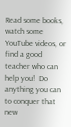Read some books, watch some YouTube videos, or find a good teacher who can help you!  Do anything you can to conquer that new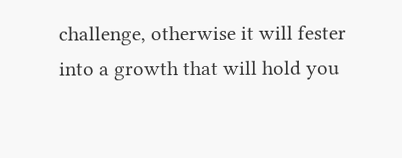challenge, otherwise it will fester into a growth that will hold you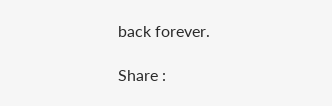back forever.

Share :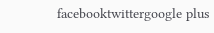facebooktwittergoogle plus